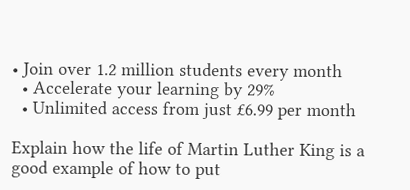• Join over 1.2 million students every month
  • Accelerate your learning by 29%
  • Unlimited access from just £6.99 per month

Explain how the life of Martin Luther King is a good example of how to put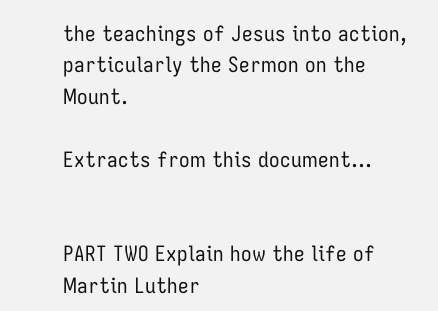the teachings of Jesus into action, particularly the Sermon on the Mount.

Extracts from this document...


PART TWO Explain how the life of Martin Luther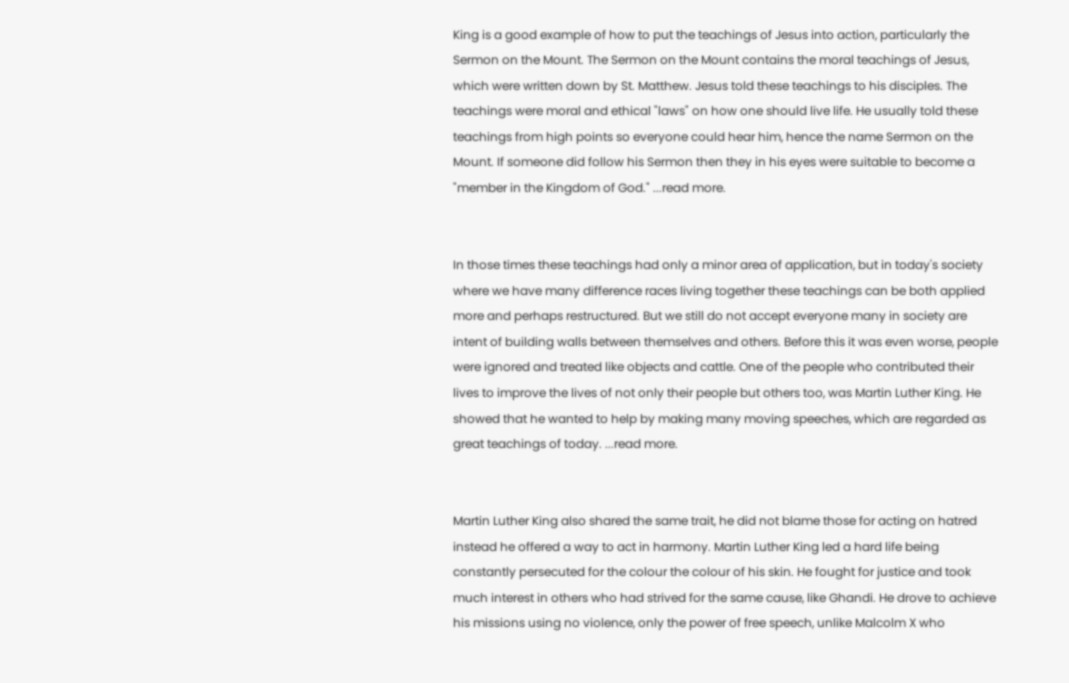King is a good example of how to put the teachings of Jesus into action, particularly the Sermon on the Mount. The Sermon on the Mount contains the moral teachings of Jesus, which were written down by St. Matthew. Jesus told these teachings to his disciples. The teachings were moral and ethical "laws" on how one should live life. He usually told these teachings from high points so everyone could hear him, hence the name Sermon on the Mount. If someone did follow his Sermon then they in his eyes were suitable to become a "member in the Kingdom of God." ...read more.


In those times these teachings had only a minor area of application, but in today's society where we have many difference races living together these teachings can be both applied more and perhaps restructured. But we still do not accept everyone many in society are intent of building walls between themselves and others. Before this it was even worse, people were ignored and treated like objects and cattle. One of the people who contributed their lives to improve the lives of not only their people but others too, was Martin Luther King. He showed that he wanted to help by making many moving speeches, which are regarded as great teachings of today. ...read more.


Martin Luther King also shared the same trait, he did not blame those for acting on hatred instead he offered a way to act in harmony. Martin Luther King led a hard life being constantly persecuted for the colour the colour of his skin. He fought for justice and took much interest in others who had strived for the same cause, like Ghandi. He drove to achieve his missions using no violence, only the power of free speech, unlike Malcolm X who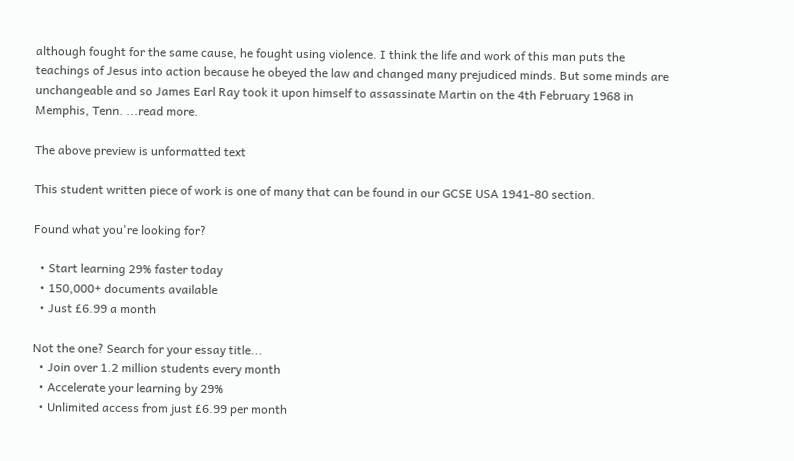although fought for the same cause, he fought using violence. I think the life and work of this man puts the teachings of Jesus into action because he obeyed the law and changed many prejudiced minds. But some minds are unchangeable and so James Earl Ray took it upon himself to assassinate Martin on the 4th February 1968 in Memphis, Tenn. ...read more.

The above preview is unformatted text

This student written piece of work is one of many that can be found in our GCSE USA 1941-80 section.

Found what you're looking for?

  • Start learning 29% faster today
  • 150,000+ documents available
  • Just £6.99 a month

Not the one? Search for your essay title...
  • Join over 1.2 million students every month
  • Accelerate your learning by 29%
  • Unlimited access from just £6.99 per month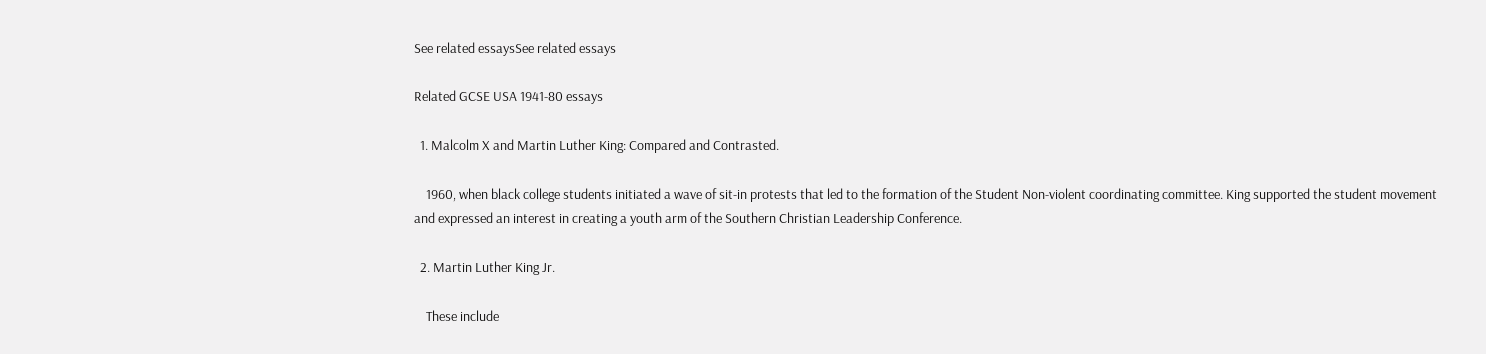See related essaysSee related essays

Related GCSE USA 1941-80 essays

  1. Malcolm X and Martin Luther King: Compared and Contrasted.

    1960, when black college students initiated a wave of sit-in protests that led to the formation of the Student Non-violent coordinating committee. King supported the student movement and expressed an interest in creating a youth arm of the Southern Christian Leadership Conference.

  2. Martin Luther King Jr.

    These include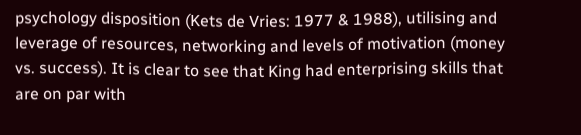psychology disposition (Kets de Vries: 1977 & 1988), utilising and leverage of resources, networking and levels of motivation (money vs. success). It is clear to see that King had enterprising skills that are on par with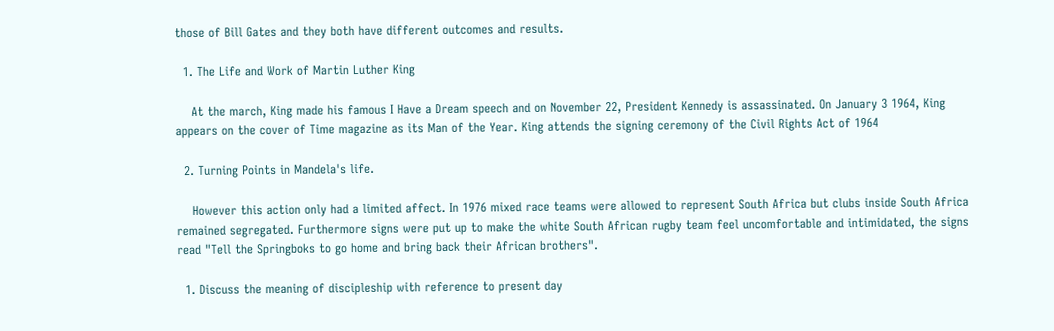those of Bill Gates and they both have different outcomes and results.

  1. The Life and Work of Martin Luther King

    At the march, King made his famous I Have a Dream speech and on November 22, President Kennedy is assassinated. On January 3 1964, King appears on the cover of Time magazine as its Man of the Year. King attends the signing ceremony of the Civil Rights Act of 1964

  2. Turning Points in Mandela's life.

    However this action only had a limited affect. In 1976 mixed race teams were allowed to represent South Africa but clubs inside South Africa remained segregated. Furthermore signs were put up to make the white South African rugby team feel uncomfortable and intimidated, the signs read "Tell the Springboks to go home and bring back their African brothers".

  1. Discuss the meaning of discipleship with reference to present day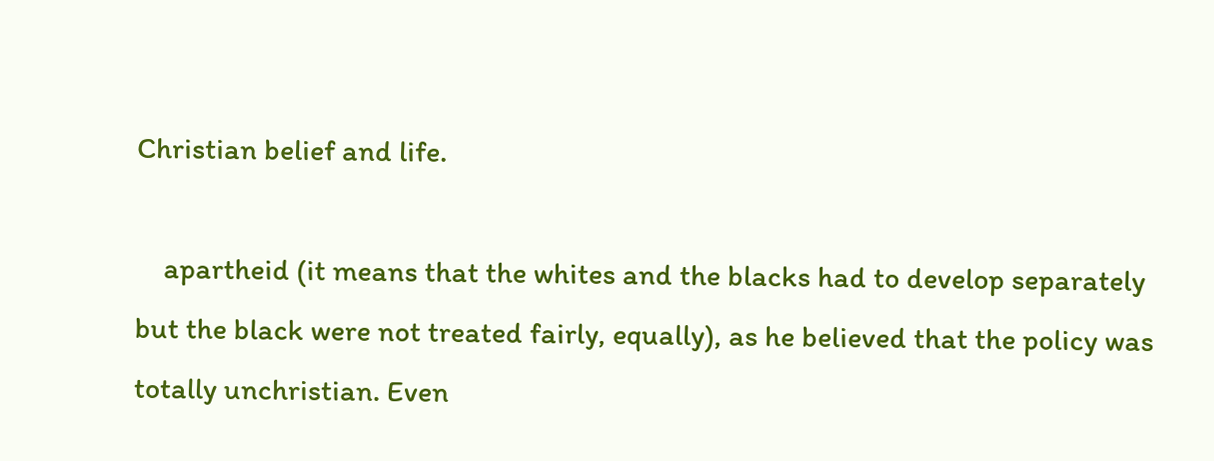Christian belief and life.

    apartheid (it means that the whites and the blacks had to develop separately but the black were not treated fairly, equally), as he believed that the policy was totally unchristian. Even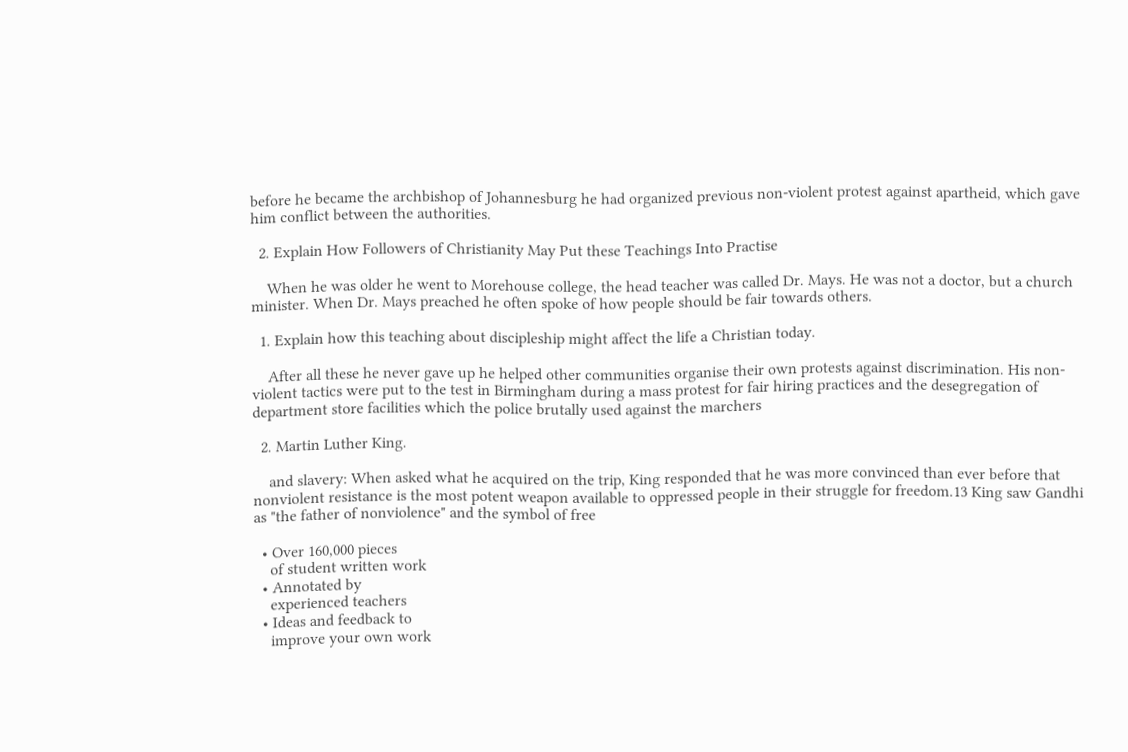before he became the archbishop of Johannesburg he had organized previous non-violent protest against apartheid, which gave him conflict between the authorities.

  2. Explain How Followers of Christianity May Put these Teachings Into Practise

    When he was older he went to Morehouse college, the head teacher was called Dr. Mays. He was not a doctor, but a church minister. When Dr. Mays preached he often spoke of how people should be fair towards others.

  1. Explain how this teaching about discipleship might affect the life a Christian today.

    After all these he never gave up he helped other communities organise their own protests against discrimination. His non-violent tactics were put to the test in Birmingham during a mass protest for fair hiring practices and the desegregation of department store facilities which the police brutally used against the marchers

  2. Martin Luther King.

    and slavery: When asked what he acquired on the trip, King responded that he was more convinced than ever before that nonviolent resistance is the most potent weapon available to oppressed people in their struggle for freedom.13 King saw Gandhi as "the father of nonviolence" and the symbol of free

  • Over 160,000 pieces
    of student written work
  • Annotated by
    experienced teachers
  • Ideas and feedback to
    improve your own work